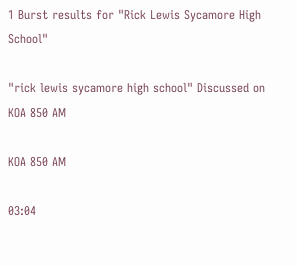1 Burst results for "Rick Lewis Sycamore High School"

"rick lewis sycamore high school" Discussed on KOA 850 AM

KOA 850 AM

03:04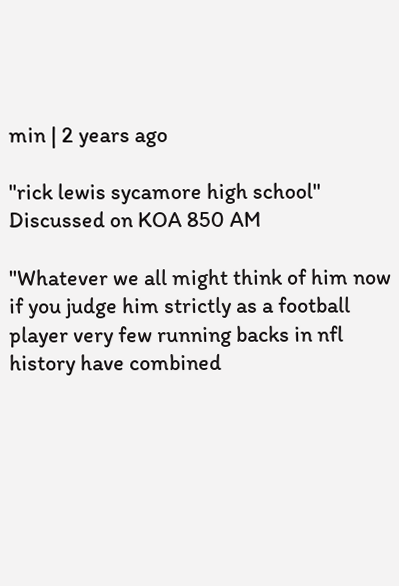min | 2 years ago

"rick lewis sycamore high school" Discussed on KOA 850 AM

"Whatever we all might think of him now if you judge him strictly as a football player very few running backs in nfl history have combined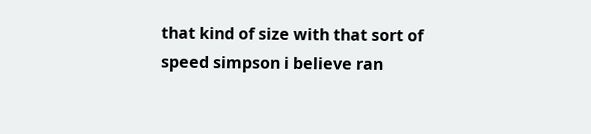that kind of size with that sort of speed simpson i believe ran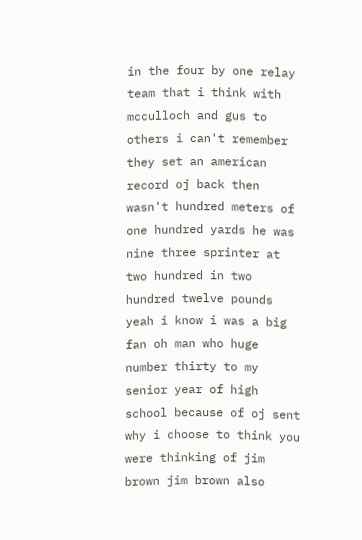in the four by one relay team that i think with mcculloch and gus to others i can't remember they set an american record oj back then wasn't hundred meters of one hundred yards he was nine three sprinter at two hundred in two hundred twelve pounds yeah i know i was a big fan oh man who huge number thirty to my senior year of high school because of oj sent why i choose to think you were thinking of jim brown jim brown also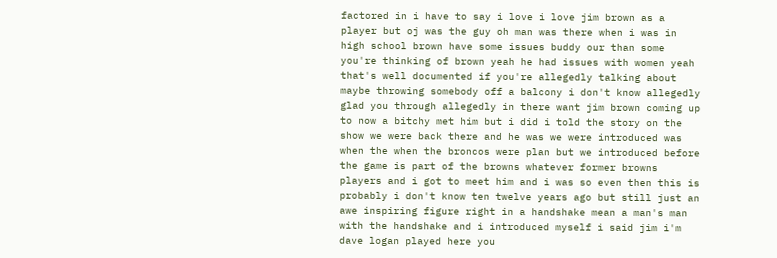factored in i have to say i love i love jim brown as a player but oj was the guy oh man was there when i was in high school brown have some issues buddy our than some you're thinking of brown yeah he had issues with women yeah that's well documented if you're allegedly talking about maybe throwing somebody off a balcony i don't know allegedly glad you through allegedly in there want jim brown coming up to now a bitchy met him but i did i told the story on the show we were back there and he was we were introduced was when the when the broncos were plan but we introduced before the game is part of the browns whatever former browns players and i got to meet him and i was so even then this is probably i don't know ten twelve years ago but still just an awe inspiring figure right in a handshake mean a man's man with the handshake and i introduced myself i said jim i'm dave logan played here you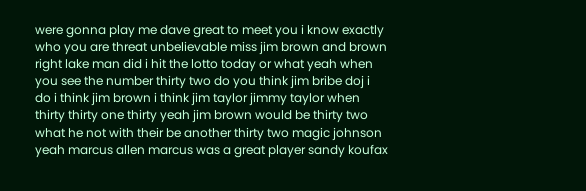were gonna play me dave great to meet you i know exactly who you are threat unbelievable miss jim brown and brown right lake man did i hit the lotto today or what yeah when you see the number thirty two do you think jim bribe doj i do i think jim brown i think jim taylor jimmy taylor when thirty thirty one thirty yeah jim brown would be thirty two what he not with their be another thirty two magic johnson yeah marcus allen marcus was a great player sandy koufax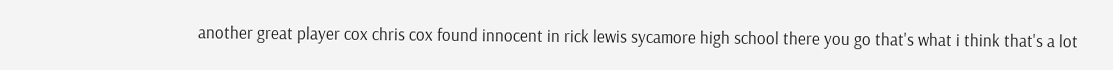another great player cox chris cox found innocent in rick lewis sycamore high school there you go that's what i think that's a lot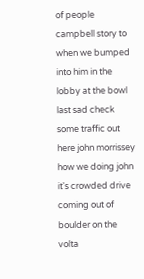of people campbell story to when we bumped into him in the lobby at the bowl last sad check some traffic out here john morrissey how we doing john it's crowded drive coming out of boulder on the volta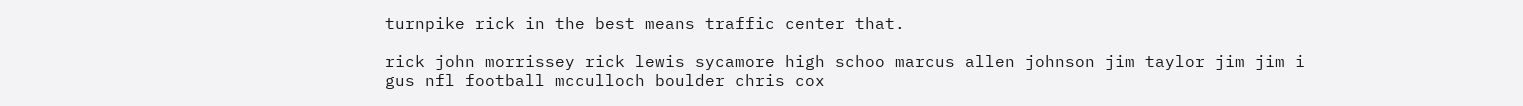turnpike rick in the best means traffic center that.

rick john morrissey rick lewis sycamore high schoo marcus allen johnson jim taylor jim jim i gus nfl football mcculloch boulder chris cox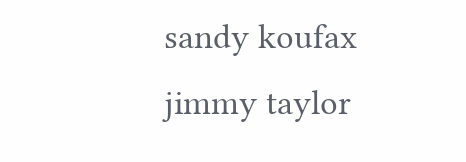sandy koufax jimmy taylor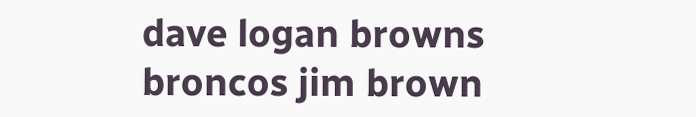dave logan browns broncos jim brown